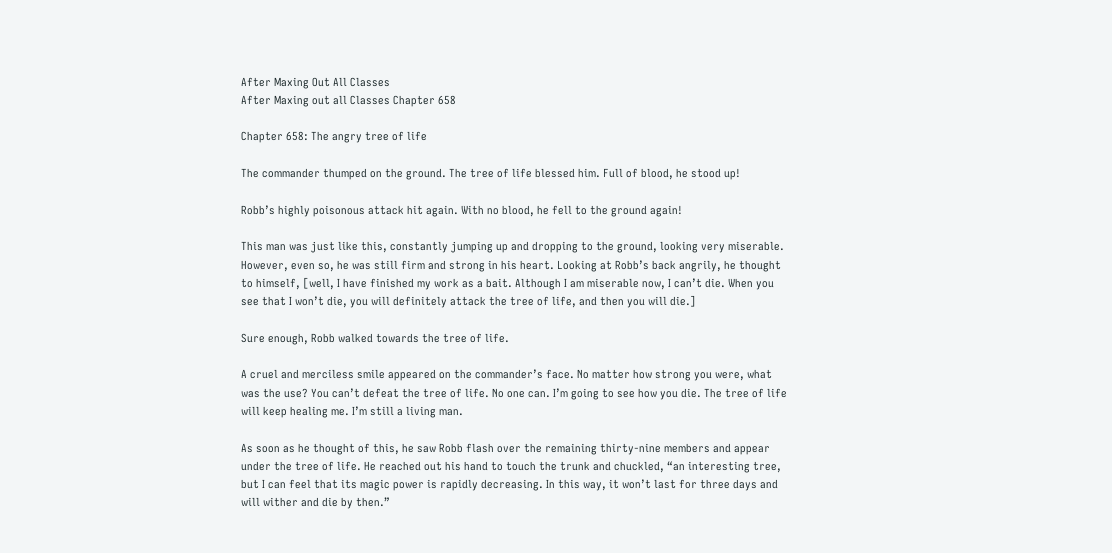After Maxing Out All Classes
After Maxing out all Classes Chapter 658

Chapter 658: The angry tree of life

The commander thumped on the ground. The tree of life blessed him. Full of blood, he stood up!

Robb’s highly poisonous attack hit again. With no blood, he fell to the ground again!

This man was just like this, constantly jumping up and dropping to the ground, looking very miserable. However, even so, he was still firm and strong in his heart. Looking at Robb’s back angrily, he thought to himself, [well, I have finished my work as a bait. Although I am miserable now, I can’t die. When you see that I won’t die, you will definitely attack the tree of life, and then you will die.]

Sure enough, Robb walked towards the tree of life.

A cruel and merciless smile appeared on the commander’s face. No matter how strong you were, what was the use? You can’t defeat the tree of life. No one can. I’m going to see how you die. The tree of life will keep healing me. I’m still a living man.

As soon as he thought of this, he saw Robb flash over the remaining thirty-nine members and appear under the tree of life. He reached out his hand to touch the trunk and chuckled, “an interesting tree, but I can feel that its magic power is rapidly decreasing. In this way, it won’t last for three days and will wither and die by then.”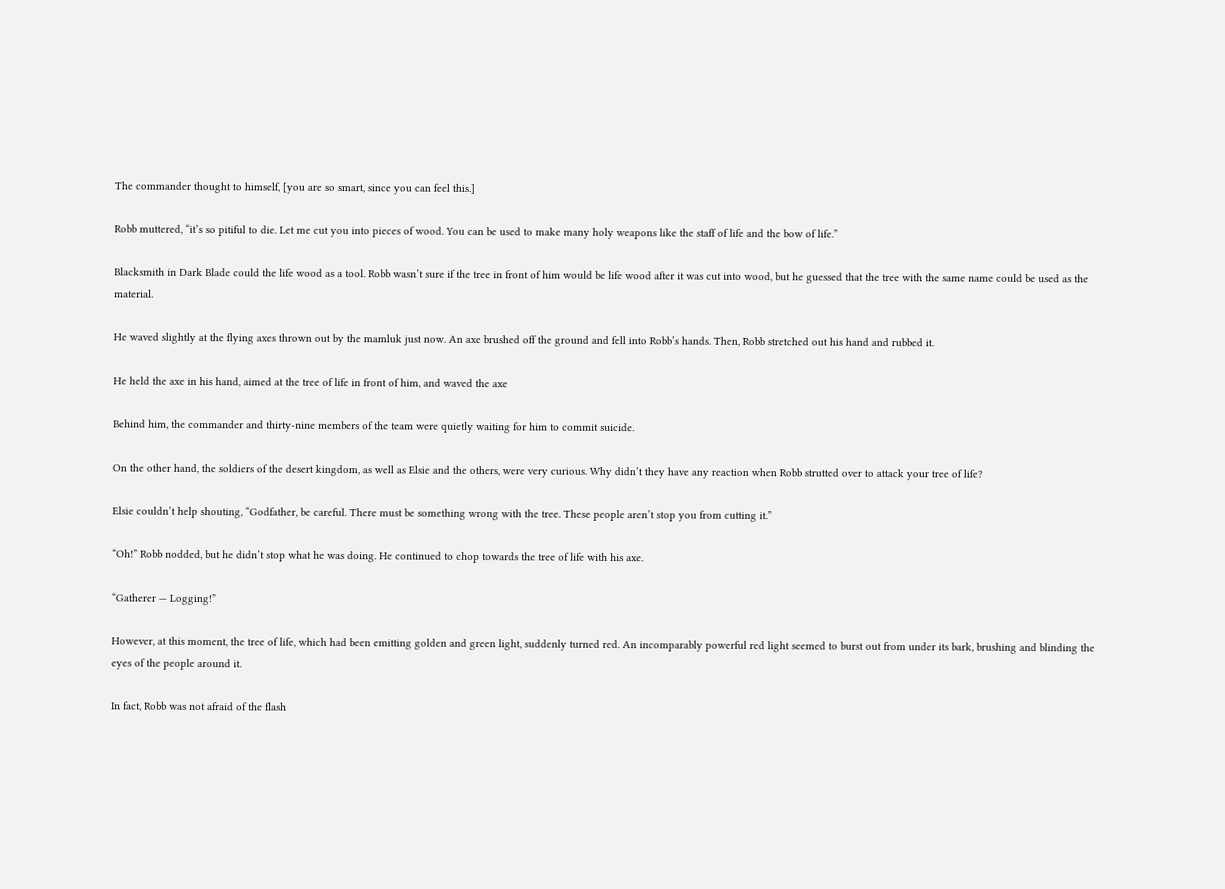The commander thought to himself, [you are so smart, since you can feel this.]

Robb muttered, “it’s so pitiful to die. Let me cut you into pieces of wood. You can be used to make many holy weapons like the staff of life and the bow of life.”

Blacksmith in Dark Blade could the life wood as a tool. Robb wasn’t sure if the tree in front of him would be life wood after it was cut into wood, but he guessed that the tree with the same name could be used as the material.

He waved slightly at the flying axes thrown out by the mamluk just now. An axe brushed off the ground and fell into Robb’s hands. Then, Robb stretched out his hand and rubbed it.

He held the axe in his hand, aimed at the tree of life in front of him, and waved the axe

Behind him, the commander and thirty-nine members of the team were quietly waiting for him to commit suicide.

On the other hand, the soldiers of the desert kingdom, as well as Elsie and the others, were very curious. Why didn’t they have any reaction when Robb strutted over to attack your tree of life?

Elsie couldn’t help shouting, “Godfather, be careful. There must be something wrong with the tree. These people aren’t stop you from cutting it.”

“Oh!” Robb nodded, but he didn’t stop what he was doing. He continued to chop towards the tree of life with his axe.

“Gatherer — Logging!”

However, at this moment, the tree of life, which had been emitting golden and green light, suddenly turned red. An incomparably powerful red light seemed to burst out from under its bark, brushing and blinding the eyes of the people around it.

In fact, Robb was not afraid of the flash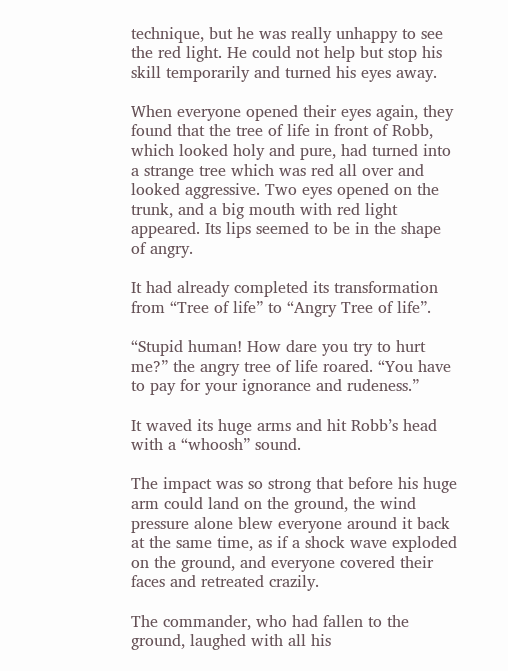technique, but he was really unhappy to see the red light. He could not help but stop his skill temporarily and turned his eyes away.

When everyone opened their eyes again, they found that the tree of life in front of Robb, which looked holy and pure, had turned into a strange tree which was red all over and looked aggressive. Two eyes opened on the trunk, and a big mouth with red light appeared. Its lips seemed to be in the shape of angry.

It had already completed its transformation from “Tree of life” to “Angry Tree of life”.

“Stupid human! How dare you try to hurt me?” the angry tree of life roared. “You have to pay for your ignorance and rudeness.”

It waved its huge arms and hit Robb’s head with a “whoosh” sound.

The impact was so strong that before his huge arm could land on the ground, the wind pressure alone blew everyone around it back at the same time, as if a shock wave exploded on the ground, and everyone covered their faces and retreated crazily.

The commander, who had fallen to the ground, laughed with all his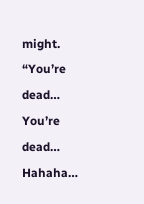might. “You’re dead… You’re dead… Hahaha…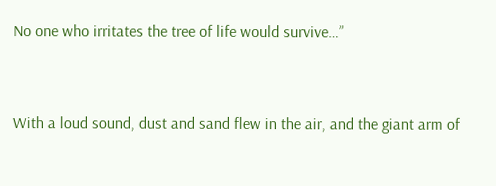No one who irritates the tree of life would survive…”


With a loud sound, dust and sand flew in the air, and the giant arm of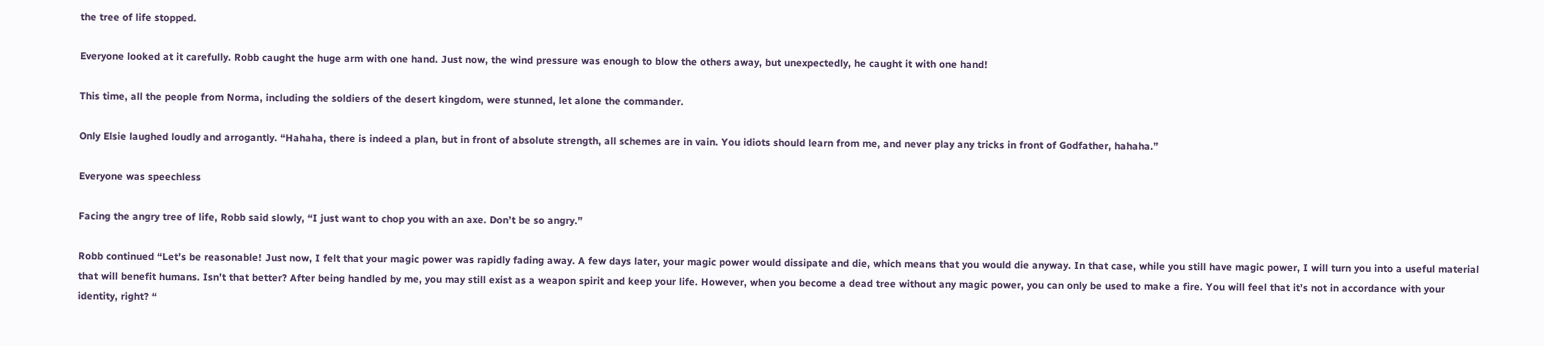the tree of life stopped.

Everyone looked at it carefully. Robb caught the huge arm with one hand. Just now, the wind pressure was enough to blow the others away, but unexpectedly, he caught it with one hand!

This time, all the people from Norma, including the soldiers of the desert kingdom, were stunned, let alone the commander.

Only Elsie laughed loudly and arrogantly. “Hahaha, there is indeed a plan, but in front of absolute strength, all schemes are in vain. You idiots should learn from me, and never play any tricks in front of Godfather, hahaha.”

Everyone was speechless

Facing the angry tree of life, Robb said slowly, “I just want to chop you with an axe. Don’t be so angry.”

Robb continued “Let’s be reasonable! Just now, I felt that your magic power was rapidly fading away. A few days later, your magic power would dissipate and die, which means that you would die anyway. In that case, while you still have magic power, I will turn you into a useful material that will benefit humans. Isn’t that better? After being handled by me, you may still exist as a weapon spirit and keep your life. However, when you become a dead tree without any magic power, you can only be used to make a fire. You will feel that it’s not in accordance with your identity, right? “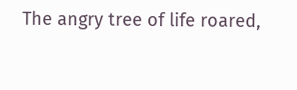The angry tree of life roared,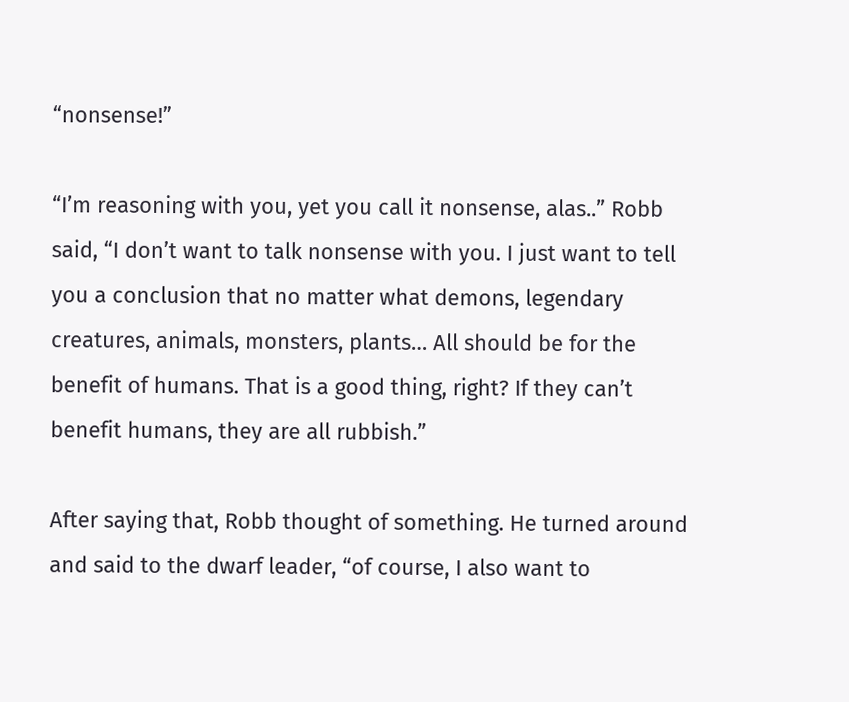“nonsense!”

“I’m reasoning with you, yet you call it nonsense, alas..” Robb said, “I don’t want to talk nonsense with you. I just want to tell you a conclusion that no matter what demons, legendary creatures, animals, monsters, plants… All should be for the benefit of humans. That is a good thing, right? If they can’t benefit humans, they are all rubbish.”

After saying that, Robb thought of something. He turned around and said to the dwarf leader, “of course, I also want to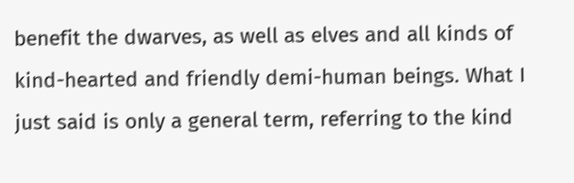benefit the dwarves, as well as elves and all kinds of kind-hearted and friendly demi-human beings. What I just said is only a general term, referring to the kind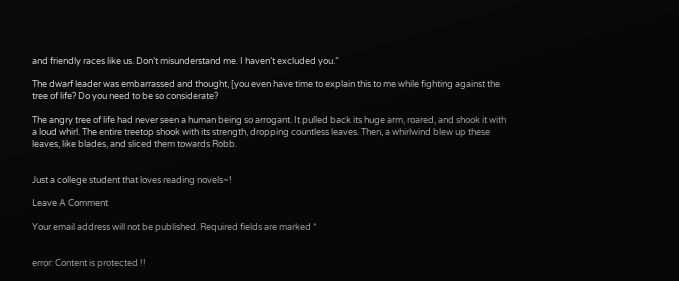and friendly races like us. Don’t misunderstand me. I haven’t excluded you.”

The dwarf leader was embarrassed and thought, [you even have time to explain this to me while fighting against the tree of life? Do you need to be so considerate?

The angry tree of life had never seen a human being so arrogant. It pulled back its huge arm, roared, and shook it with a loud whirl. The entire treetop shook with its strength, dropping countless leaves. Then, a whirlwind blew up these leaves, like blades, and sliced them towards Robb.


Just a college student that loves reading novels~!

Leave A Comment

Your email address will not be published. Required fields are marked *


error: Content is protected !!